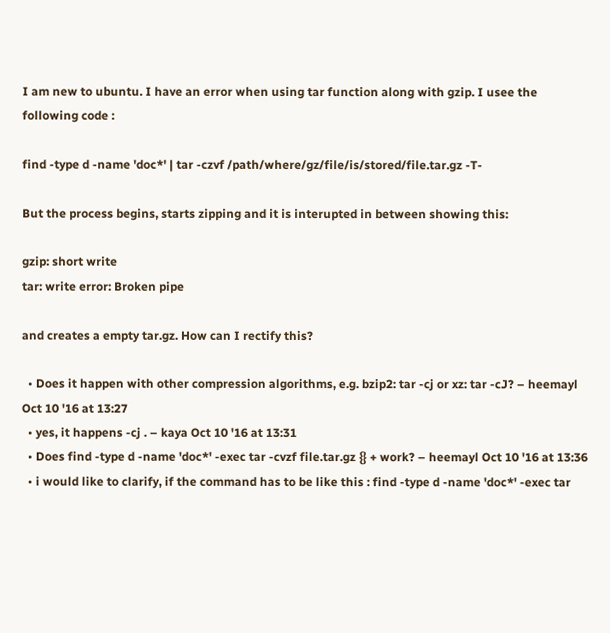I am new to ubuntu. I have an error when using tar function along with gzip. I usee the following code :

find -type d -name 'doc*' | tar -czvf /path/where/gz/file/is/stored/file.tar.gz -T-

But the process begins, starts zipping and it is interupted in between showing this:

gzip: short write
tar: write error: Broken pipe

and creates a empty tar.gz. How can I rectify this?

  • Does it happen with other compression algorithms, e.g. bzip2: tar -cj or xz: tar -cJ? – heemayl Oct 10 '16 at 13:27
  • yes, it happens -cj . – kaya Oct 10 '16 at 13:31
  • Does find -type d -name 'doc*' -exec tar -cvzf file.tar.gz {} + work? – heemayl Oct 10 '16 at 13:36
  • i would like to clarify, if the command has to be like this : find -type d -name 'doc*' -exec tar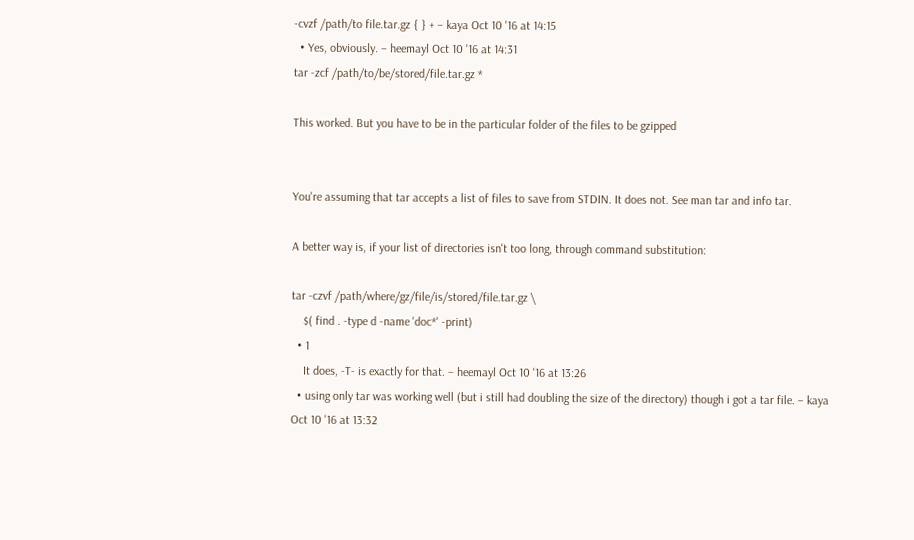-cvzf /path/to file.tar.gz { } + – kaya Oct 10 '16 at 14:15
  • Yes, obviously. – heemayl Oct 10 '16 at 14:31
tar -zcf /path/to/be/stored/file.tar.gz *

This worked. But you have to be in the particular folder of the files to be gzipped


You're assuming that tar accepts a list of files to save from STDIN. It does not. See man tar and info tar.

A better way is, if your list of directories isn't too long, through command substitution:

tar -czvf /path/where/gz/file/is/stored/file.tar.gz \
    $( find . -type d -name 'doc*' -print)
  • 1
    It does, -T- is exactly for that. – heemayl Oct 10 '16 at 13:26
  • using only tar was working well (but i still had doubling the size of the directory) though i got a tar file. – kaya Oct 10 '16 at 13:32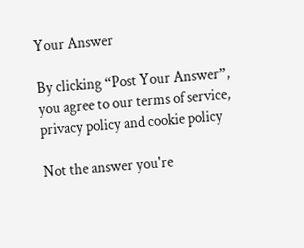Your Answer

By clicking “Post Your Answer”, you agree to our terms of service, privacy policy and cookie policy

Not the answer you're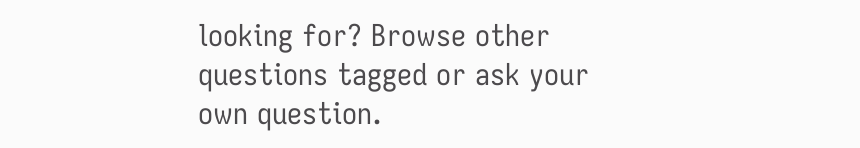looking for? Browse other questions tagged or ask your own question.